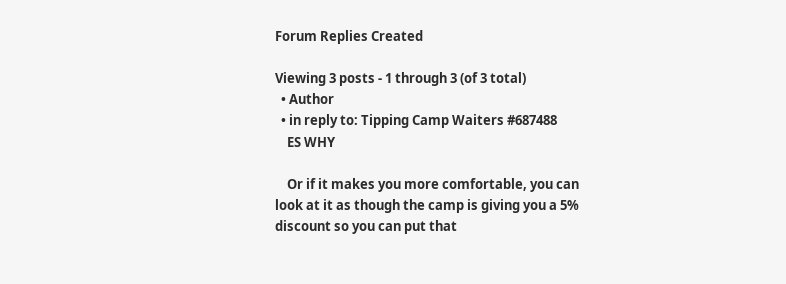Forum Replies Created

Viewing 3 posts - 1 through 3 (of 3 total)
  • Author
  • in reply to: Tipping Camp Waiters #687488
    ES WHY

    Or if it makes you more comfortable, you can look at it as though the camp is giving you a 5% discount so you can put that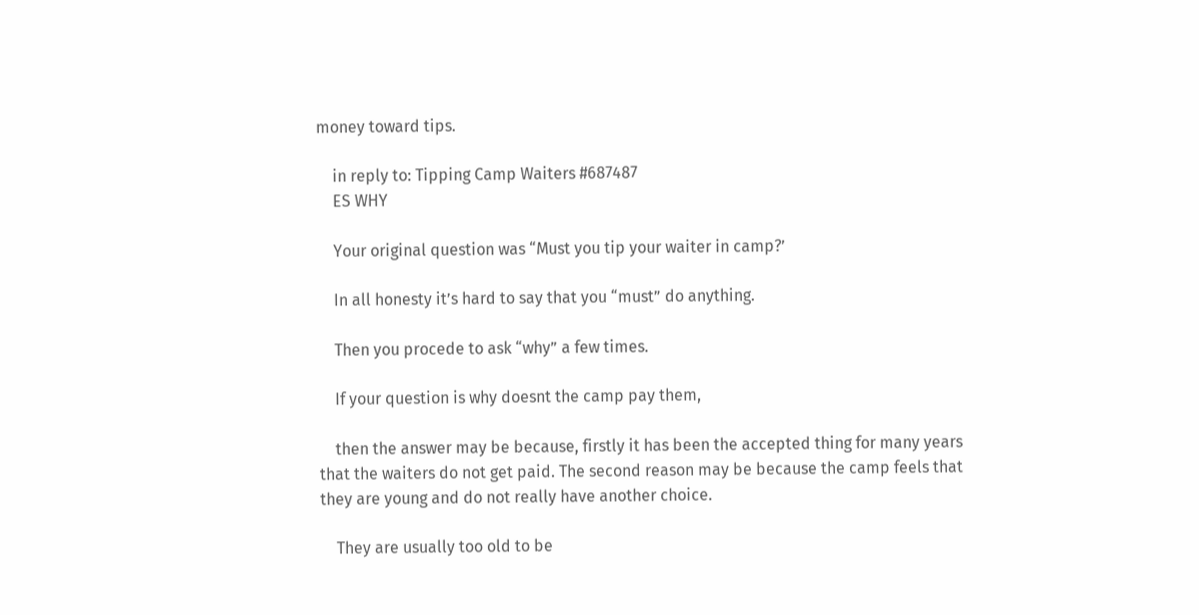money toward tips.

    in reply to: Tipping Camp Waiters #687487
    ES WHY

    Your original question was “Must you tip your waiter in camp?’

    In all honesty it’s hard to say that you “must” do anything.

    Then you procede to ask “why” a few times.

    If your question is why doesnt the camp pay them,

    then the answer may be because, firstly it has been the accepted thing for many years that the waiters do not get paid. The second reason may be because the camp feels that they are young and do not really have another choice.

    They are usually too old to be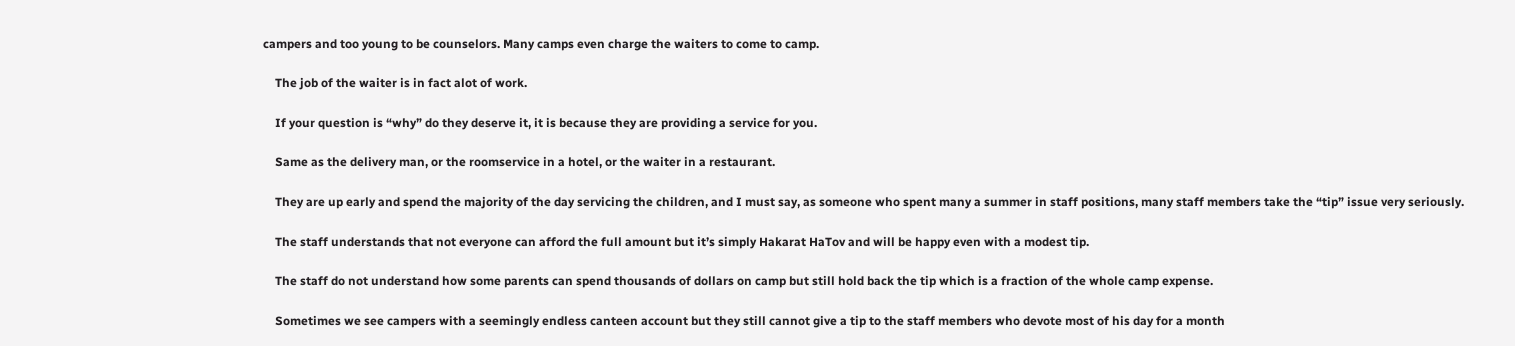campers and too young to be counselors. Many camps even charge the waiters to come to camp.

    The job of the waiter is in fact alot of work.

    If your question is “why” do they deserve it, it is because they are providing a service for you.

    Same as the delivery man, or the roomservice in a hotel, or the waiter in a restaurant.

    They are up early and spend the majority of the day servicing the children, and I must say, as someone who spent many a summer in staff positions, many staff members take the “tip” issue very seriously.

    The staff understands that not everyone can afford the full amount but it’s simply Hakarat HaTov and will be happy even with a modest tip.

    The staff do not understand how some parents can spend thousands of dollars on camp but still hold back the tip which is a fraction of the whole camp expense.

    Sometimes we see campers with a seemingly endless canteen account but they still cannot give a tip to the staff members who devote most of his day for a month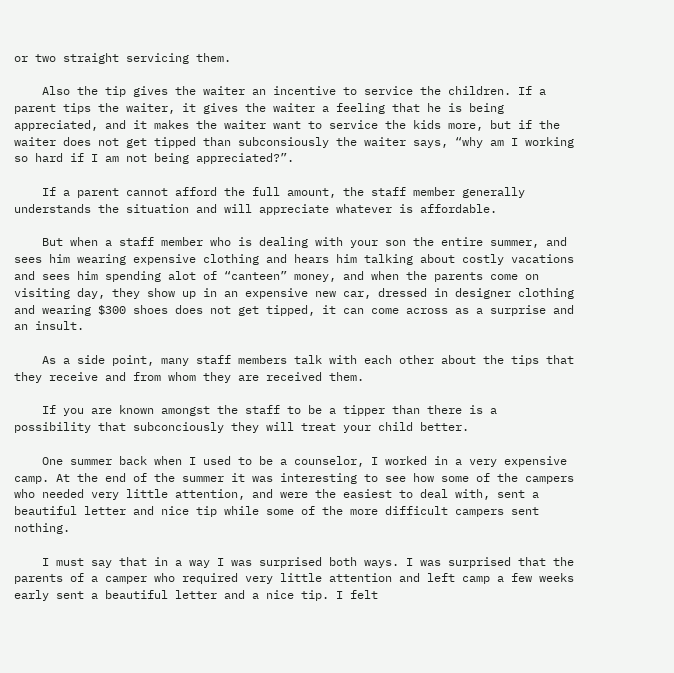or two straight servicing them.

    Also the tip gives the waiter an incentive to service the children. If a parent tips the waiter, it gives the waiter a feeling that he is being appreciated, and it makes the waiter want to service the kids more, but if the waiter does not get tipped than subconsiously the waiter says, “why am I working so hard if I am not being appreciated?”.

    If a parent cannot afford the full amount, the staff member generally understands the situation and will appreciate whatever is affordable.

    But when a staff member who is dealing with your son the entire summer, and sees him wearing expensive clothing and hears him talking about costly vacations and sees him spending alot of “canteen” money, and when the parents come on visiting day, they show up in an expensive new car, dressed in designer clothing and wearing $300 shoes does not get tipped, it can come across as a surprise and an insult.

    As a side point, many staff members talk with each other about the tips that they receive and from whom they are received them.

    If you are known amongst the staff to be a tipper than there is a possibility that subconciously they will treat your child better.

    One summer back when I used to be a counselor, I worked in a very expensive camp. At the end of the summer it was interesting to see how some of the campers who needed very little attention, and were the easiest to deal with, sent a beautiful letter and nice tip while some of the more difficult campers sent nothing.

    I must say that in a way I was surprised both ways. I was surprised that the parents of a camper who required very little attention and left camp a few weeks early sent a beautiful letter and a nice tip. I felt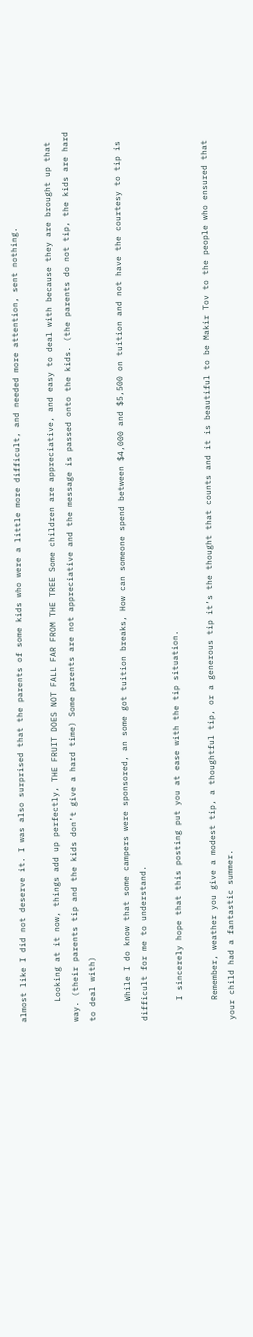almost like I did not deserve it. I was also surprised that the parents of some kids who were a little more difficult, and needed more attention, sent nothing.

    Looking at it now, things add up perfectly, THE FRUIT DOES NOT FALL FAR FROM THE TREE Some children are appreciative, and easy to deal with because they are brought up that way. (their parents tip and the kids don’t give a hard time) Some parents are not appreciative and the message is passed onto the kids. (the parents do not tip, the kids are hard to deal with)

    While I do know that some campers were sponsored, an some got tuition breaks, How can someone spend between $4,000 and $5,500 on tuition and not have the courtesy to tip is difficult for me to understand.

    I sincerely hope that this posting put you at ease with the tip situation.

    Remember, weather you give a modest tip, a thoughtful tip, or a generous tip it’s the thought that counts and it is beautiful to be Makir Tov to the people who ensured that your child had a fantastic summer.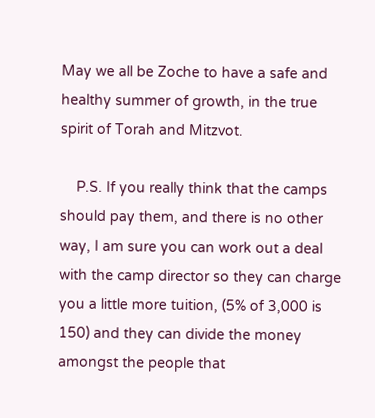May we all be Zoche to have a safe and healthy summer of growth, in the true spirit of Torah and Mitzvot.

    P.S. If you really think that the camps should pay them, and there is no other way, I am sure you can work out a deal with the camp director so they can charge you a little more tuition, (5% of 3,000 is 150) and they can divide the money amongst the people that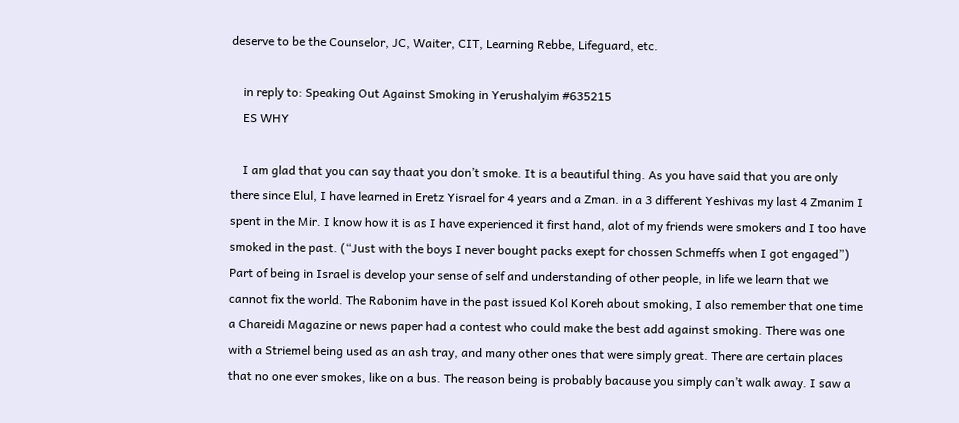deserve to be the Counselor, JC, Waiter, CIT, Learning Rebbe, Lifeguard, etc.

    in reply to: Speaking Out Against Smoking in Yerushalyim #635215
    ES WHY

    I am glad that you can say thaat you don’t smoke. It is a beautiful thing. As you have said that you are only there since Elul, I have learned in Eretz Yisrael for 4 years and a Zman. in a 3 different Yeshivas my last 4 Zmanim I spent in the Mir. I know how it is as I have experienced it first hand, alot of my friends were smokers and I too have smoked in the past. (“Just with the boys I never bought packs exept for chossen Schmeffs when I got engaged”) Part of being in Israel is develop your sense of self and understanding of other people, in life we learn that we cannot fix the world. The Rabonim have in the past issued Kol Koreh about smoking, I also remember that one time a Chareidi Magazine or news paper had a contest who could make the best add against smoking. There was one with a Striemel being used as an ash tray, and many other ones that were simply great. There are certain places that no one ever smokes, like on a bus. The reason being is probably bacause you simply can’t walk away. I saw a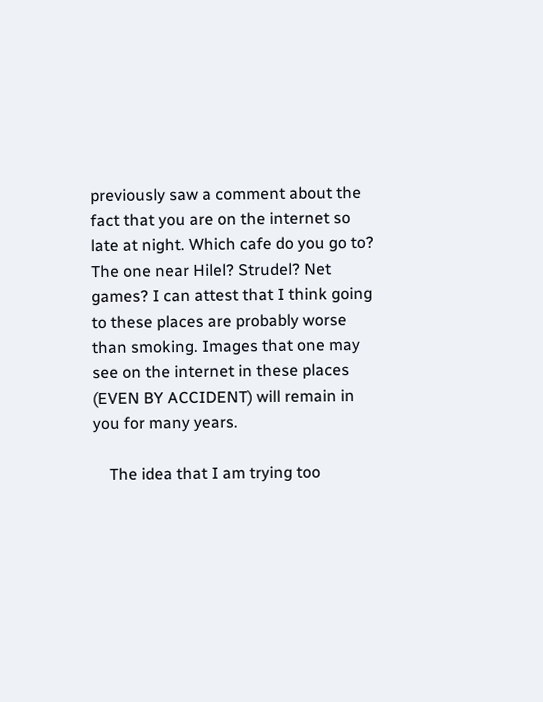previously saw a comment about the fact that you are on the internet so late at night. Which cafe do you go to? The one near Hilel? Strudel? Net games? I can attest that I think going to these places are probably worse than smoking. Images that one may see on the internet in these places (EVEN BY ACCIDENT) will remain in you for many years.

    The idea that I am trying too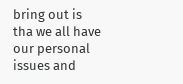bring out is tha we all have our personal issues and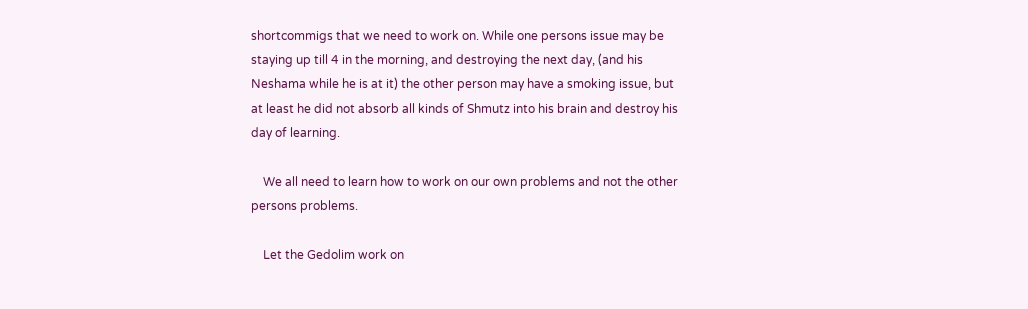shortcommigs that we need to work on. While one persons issue may be staying up till 4 in the morning, and destroying the next day, (and his Neshama while he is at it) the other person may have a smoking issue, but at least he did not absorb all kinds of Shmutz into his brain and destroy his day of learning.

    We all need to learn how to work on our own problems and not the other persons problems.

    Let the Gedolim work on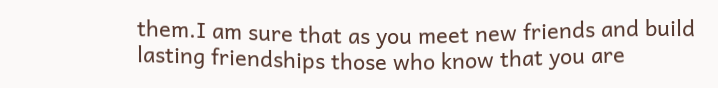them.I am sure that as you meet new friends and build lasting friendships those who know that you are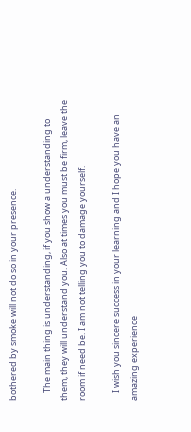bothered by smoke will not do so in your presence.

    The main thing is understanding, if you show a understanding to them, they will understand you. Also at times you must be firm, leave the room if need be. I am not telling you to damage yourself.

    I wish you sincere success in your learning and I hope you have an amazing experience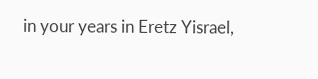in your years in Eretz Yisrael,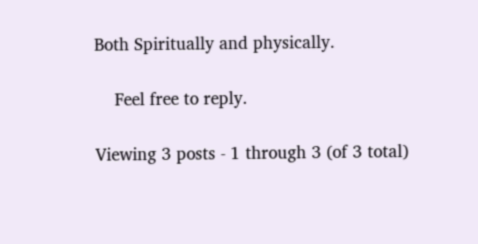Both Spiritually and physically.

    Feel free to reply.

Viewing 3 posts - 1 through 3 (of 3 total)